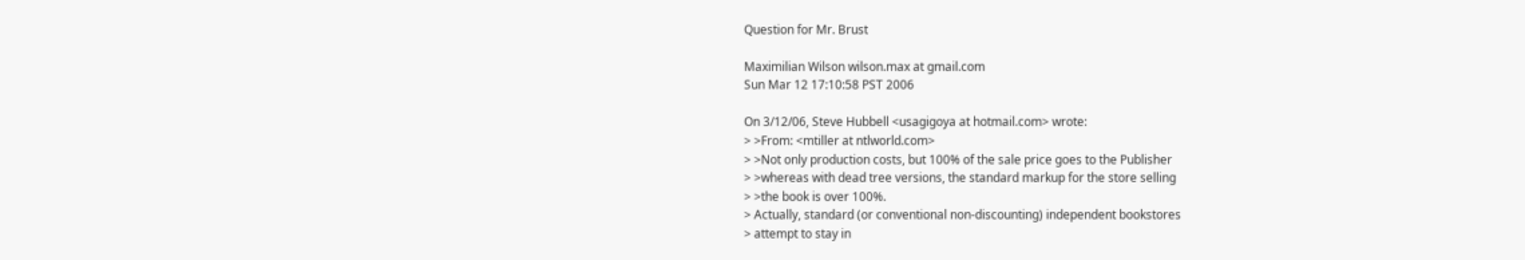Question for Mr. Brust

Maximilian Wilson wilson.max at gmail.com
Sun Mar 12 17:10:58 PST 2006

On 3/12/06, Steve Hubbell <usagigoya at hotmail.com> wrote:
> >From: <mtiller at ntlworld.com>
> >Not only production costs, but 100% of the sale price goes to the Publisher
> >whereas with dead tree versions, the standard markup for the store selling
> >the book is over 100%.
> Actually, standard (or conventional non-discounting) independent bookstores
> attempt to stay in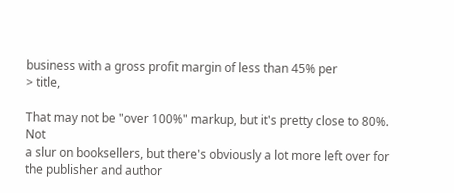business with a gross profit margin of less than 45% per
> title,

That may not be "over 100%" markup, but it's pretty close to 80%. Not
a slur on booksellers, but there's obviously a lot more left over for
the publisher and author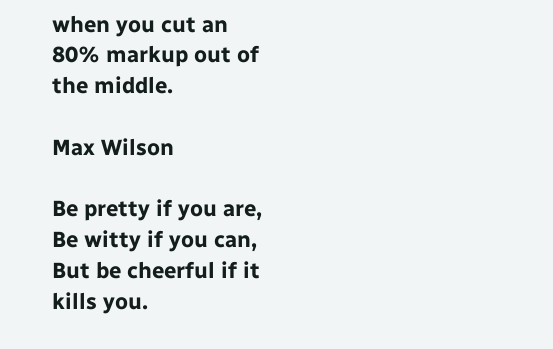when you cut an 80% markup out of the middle.

Max Wilson

Be pretty if you are,
Be witty if you can,
But be cheerful if it kills you.